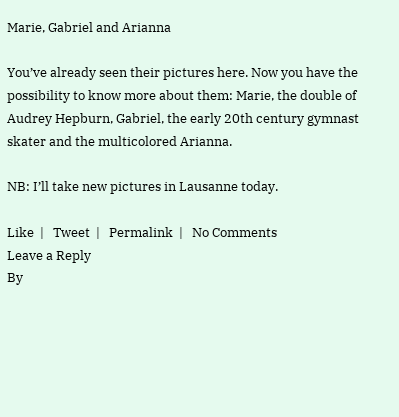Marie, Gabriel and Arianna

You’ve already seen their pictures here. Now you have the possibility to know more about them: Marie, the double of Audrey Hepburn, Gabriel, the early 20th century gymnast skater and the multicolored Arianna.

NB: I’ll take new pictures in Lausanne today.

Like  |   Tweet  |   Permalink  |   No Comments
Leave a Reply
By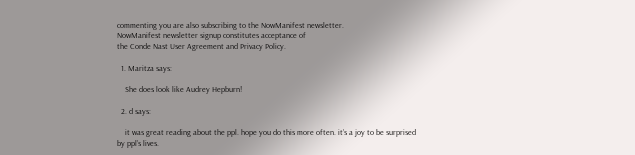commenting you are also subscribing to the NowManifest newsletter.
NowManifest newsletter signup constitutes acceptance of
the Conde Nast User Agreement and Privacy Policy.

  1. Maritza says:

    She does look like Audrey Hepburn!

  2. d says:

    it was great reading about the ppl. hope you do this more often. it’s a joy to be surprised by ppl’s lives.